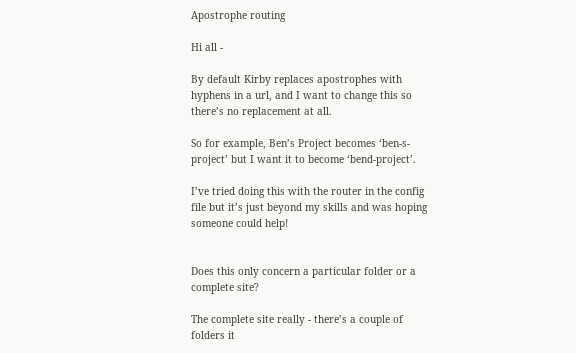Apostrophe routing

Hi all -

By default Kirby replaces apostrophes with hyphens in a url, and I want to change this so there’s no replacement at all.

So for example, Ben’s Project becomes ‘ben-s-project’ but I want it to become ‘bend-project’.

I’ve tried doing this with the router in the config file but it’s just beyond my skills and was hoping someone could help!


Does this only concern a particular folder or a complete site?

The complete site really - there’s a couple of folders it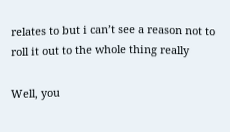relates to but i can’t see a reason not to roll it out to the whole thing really

Well, you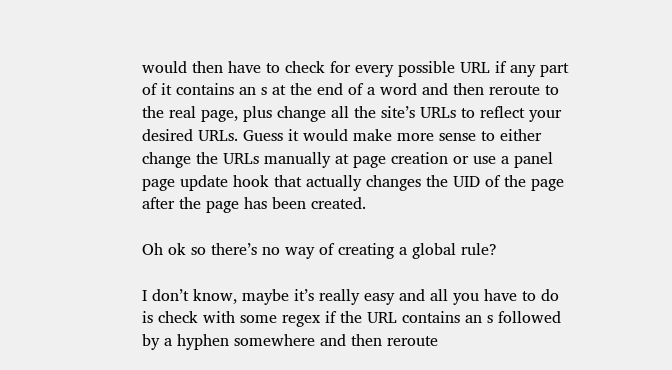would then have to check for every possible URL if any part of it contains an s at the end of a word and then reroute to the real page, plus change all the site’s URLs to reflect your desired URLs. Guess it would make more sense to either change the URLs manually at page creation or use a panel page update hook that actually changes the UID of the page after the page has been created.

Oh ok so there’s no way of creating a global rule?

I don’t know, maybe it’s really easy and all you have to do is check with some regex if the URL contains an s followed by a hyphen somewhere and then reroute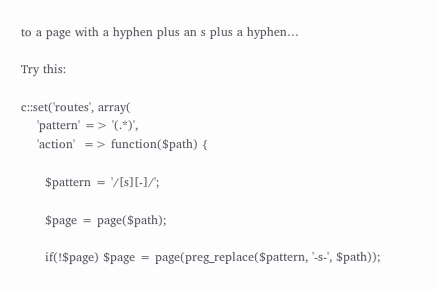to a page with a hyphen plus an s plus a hyphen…

Try this:

c::set('routes', array(
    'pattern' => '(.*)',
    'action'  => function($path) {

      $pattern = '/[s][-]/';

      $page = page($path);

      if(!$page) $page = page(preg_replace($pattern, '-s-', $path));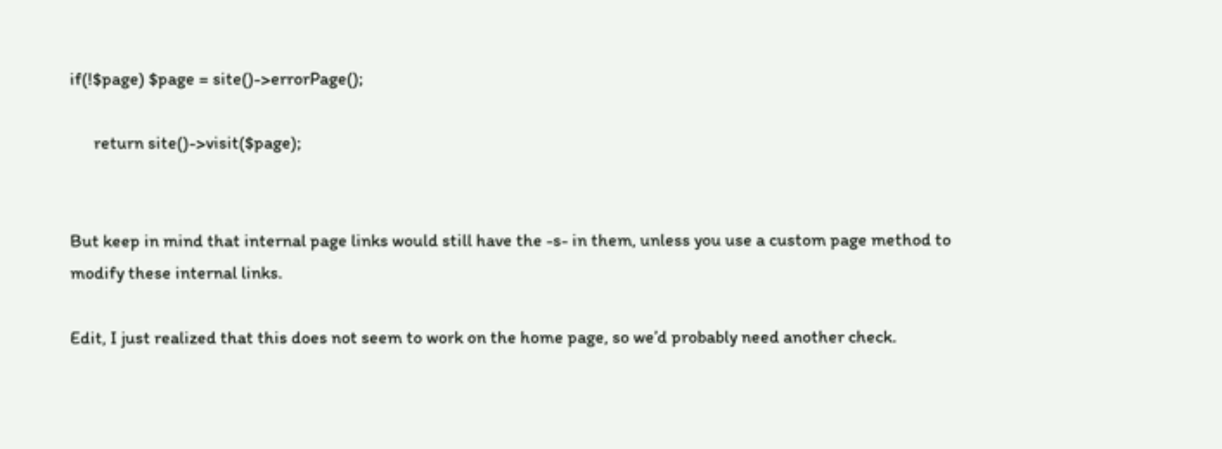if(!$page) $page = site()->errorPage();

      return site()->visit($page);


But keep in mind that internal page links would still have the -s- in them, unless you use a custom page method to modify these internal links.

Edit, I just realized that this does not seem to work on the home page, so we’d probably need another check.